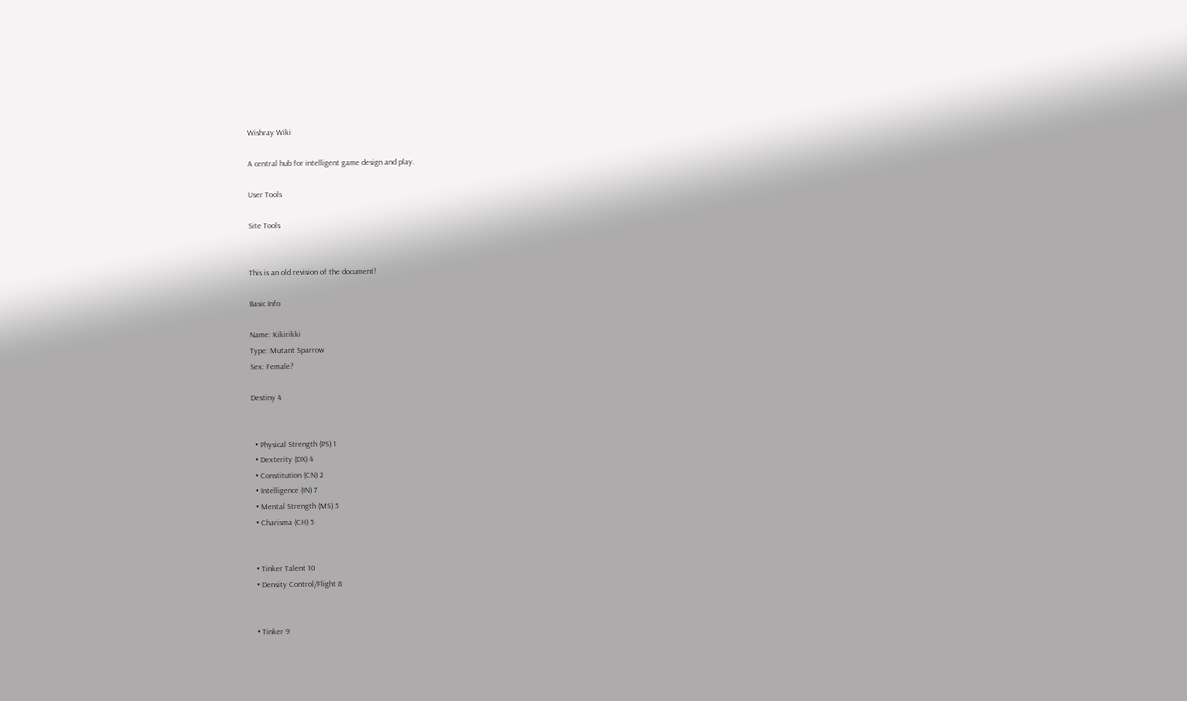Wishray Wiki

A central hub for intelligent game design and play.

User Tools

Site Tools


This is an old revision of the document!

Basic Info

Name: Kikirikki
Type: Mutant Sparrow
Sex: Female?

Destiny 4


  • Physical Strength (PS) 1
  • Dexterity (DX) 4
  • Constitution (CN) 2
  • Intelligence (IN) 7
  • Mental Strength (MS) 5
  • Charisma (CH) 5


  • Tinker Talent 10
  • Density Control/Flight 8


  • Tinker 9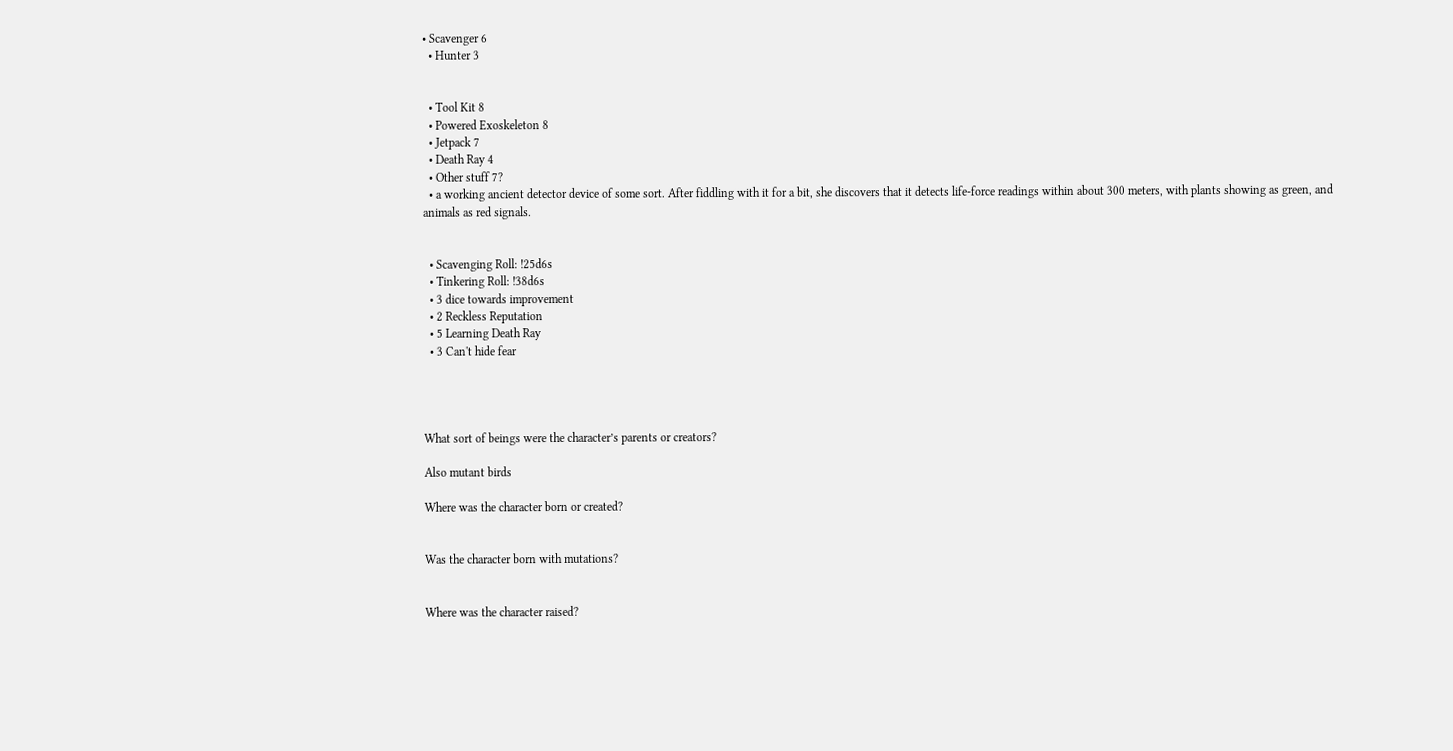• Scavenger 6
  • Hunter 3


  • Tool Kit 8
  • Powered Exoskeleton 8
  • Jetpack 7
  • Death Ray 4
  • Other stuff 7?
  • a working ancient detector device of some sort. After fiddling with it for a bit, she discovers that it detects life-force readings within about 300 meters, with plants showing as green, and animals as red signals.


  • Scavenging Roll: !25d6s
  • Tinkering Roll: !38d6s
  • 3 dice towards improvement
  • 2 Reckless Reputation
  • 5 Learning Death Ray
  • 3 Can't hide fear




What sort of beings were the character’s parents or creators?

Also mutant birds

Where was the character born or created?


Was the character born with mutations?


Where was the character raised?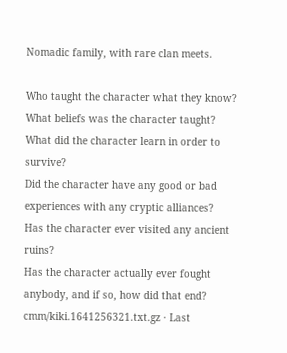Nomadic family, with rare clan meets.

Who taught the character what they know?
What beliefs was the character taught?
What did the character learn in order to survive?
Did the character have any good or bad experiences with any cryptic alliances?
Has the character ever visited any ancient ruins?
Has the character actually ever fought anybody, and if so, how did that end?
cmm/kiki.1641256321.txt.gz · Last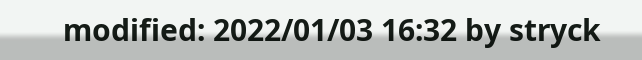modified: 2022/01/03 16:32 by stryck